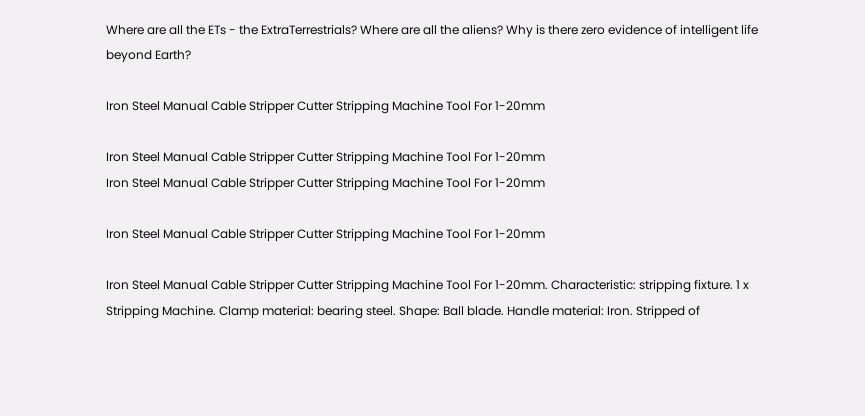Where are all the ETs - the ExtraTerrestrials? Where are all the aliens? Why is there zero evidence of intelligent life beyond Earth?

Iron Steel Manual Cable Stripper Cutter Stripping Machine Tool For 1-20mm

Iron Steel Manual Cable Stripper Cutter Stripping Machine Tool For 1-20mm
Iron Steel Manual Cable Stripper Cutter Stripping Machine Tool For 1-20mm

Iron Steel Manual Cable Stripper Cutter Stripping Machine Tool For 1-20mm

Iron Steel Manual Cable Stripper Cutter Stripping Machine Tool For 1-20mm. Characteristic: stripping fixture. 1 x Stripping Machine. Clamp material: bearing steel. Shape: Ball blade. Handle material: Iron. Stripped of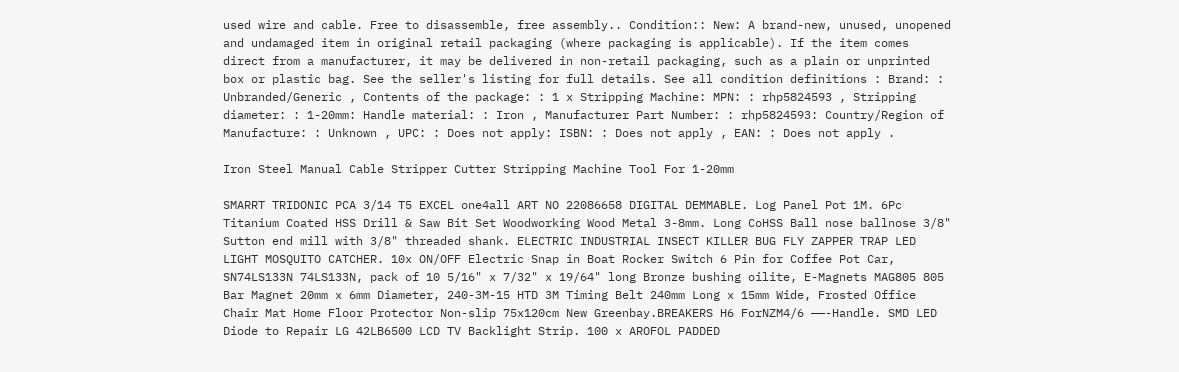used wire and cable. Free to disassemble, free assembly.. Condition:: New: A brand-new, unused, unopened and undamaged item in original retail packaging (where packaging is applicable). If the item comes direct from a manufacturer, it may be delivered in non-retail packaging, such as a plain or unprinted box or plastic bag. See the seller's listing for full details. See all condition definitions : Brand: : Unbranded/Generic , Contents of the package: : 1 x Stripping Machine: MPN: : rhp5824593 , Stripping diameter: : 1-20mm: Handle material: : Iron , Manufacturer Part Number: : rhp5824593: Country/Region of Manufacture: : Unknown , UPC: : Does not apply: ISBN: : Does not apply , EAN: : Does not apply .

Iron Steel Manual Cable Stripper Cutter Stripping Machine Tool For 1-20mm

SMARRT TRIDONIC PCA 3/14 T5 EXCEL one4all ART NO 22086658 DIGITAL DEMMABLE. Log Panel Pot 1M. 6Pc Titanium Coated HSS Drill & Saw Bit Set Woodworking Wood Metal 3-8mm. Long CoHSS Ball nose ballnose 3/8" Sutton end mill with 3/8" threaded shank. ELECTRIC INDUSTRIAL INSECT KILLER BUG FLY ZAPPER TRAP LED LIGHT MOSQUITO CATCHER. 10x ON/OFF Electric Snap in Boat Rocker Switch 6 Pin for Coffee Pot Car, SN74LS133N 74LS133N, pack of 10 5/16" x 7/32" x 19/64" long Bronze bushing oilite, E-Magnets MAG805 805 Bar Magnet 20mm x 6mm Diameter, 240-3M-15 HTD 3M Timing Belt 240mm Long x 15mm Wide, Frosted Office Chair Mat Home Floor Protector Non-slip 75x120cm New Greenbay.BREAKERS H6 ForNZM4/6 ——-Handle. SMD LED Diode to Repair LG 42LB6500 LCD TV Backlight Strip. 100 x AROFOL PADDED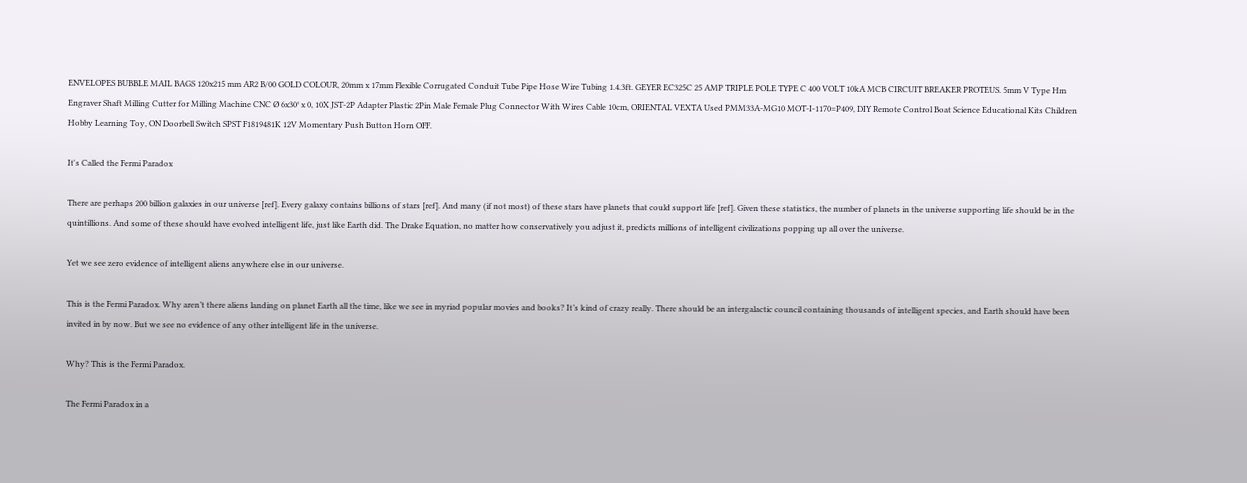ENVELOPES BUBBLE MAIL BAGS 120x215 mm AR2 B/00 GOLD COLOUR, 20mm x 17mm Flexible Corrugated Conduit Tube Pipe Hose Wire Tubing 1.4.3ft. GEYER EC325C 25 AMP TRIPLE POLE TYPE C 400 VOLT 10kA MCB CIRCUIT BREAKER PROTEUS. 5mm V Type Hm Engraver Shaft Milling Cutter for Milling Machine CNC Ø 6x30° x 0, 10X JST-2P Adapter Plastic 2Pin Male Female Plug Connector With Wires Cable 10cm, ORIENTAL VEXTA Used PMM33A-MG10 MOT-I-1170=P409, DIY Remote Control Boat Science Educational Kits Children Hobby Learning Toy, ON Doorbell Switch SPST F1819481K 12V Momentary Push Button Horn OFF.

It's Called the Fermi Paradox

There are perhaps 200 billion galaxies in our universe [ref]. Every galaxy contains billions of stars [ref]. And many (if not most) of these stars have planets that could support life [ref]. Given these statistics, the number of planets in the universe supporting life should be in the quintillions. And some of these should have evolved intelligent life, just like Earth did. The Drake Equation, no matter how conservatively you adjust it, predicts millions of intelligent civilizations popping up all over the universe.

Yet we see zero evidence of intelligent aliens anywhere else in our universe.

This is the Fermi Paradox. Why aren’t there aliens landing on planet Earth all the time, like we see in myriad popular movies and books? It’s kind of crazy really. There should be an intergalactic council containing thousands of intelligent species, and Earth should have been invited in by now. But we see no evidence of any other intelligent life in the universe.

Why? This is the Fermi Paradox.

The Fermi Paradox in a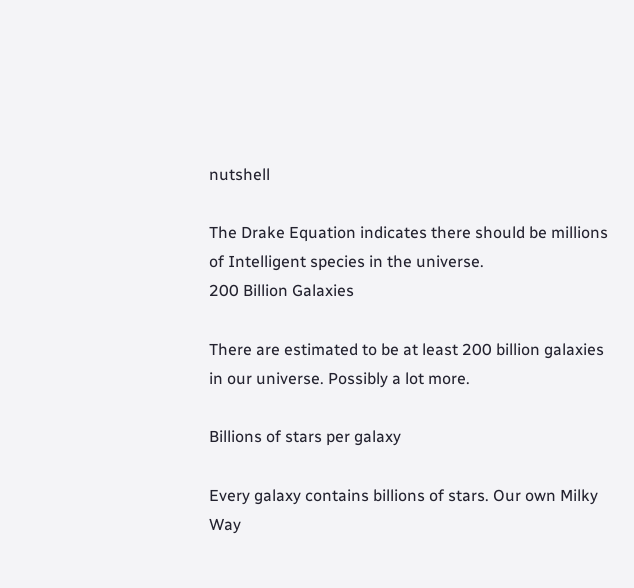nutshell

The Drake Equation indicates there should be millions of Intelligent species in the universe.
200 Billion Galaxies

There are estimated to be at least 200 billion galaxies in our universe. Possibly a lot more.

Billions of stars per galaxy

Every galaxy contains billions of stars. Our own Milky Way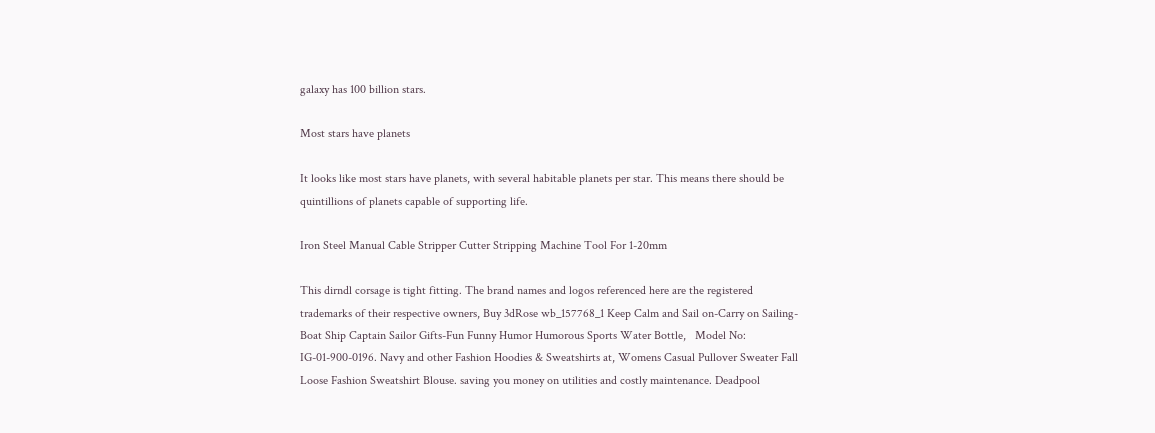galaxy has 100 billion stars.

Most stars have planets

It looks like most stars have planets, with several habitable planets per star. This means there should be quintillions of planets capable of supporting life.

Iron Steel Manual Cable Stripper Cutter Stripping Machine Tool For 1-20mm

This dirndl corsage is tight fitting. The brand names and logos referenced here are the registered trademarks of their respective owners, Buy 3dRose wb_157768_1 Keep Calm and Sail on-Carry on Sailing-Boat Ship Captain Sailor Gifts-Fun Funny Humor Humorous Sports Water Bottle,   Model No: IG-01-900-0196. Navy and other Fashion Hoodies & Sweatshirts at, Womens Casual Pullover Sweater Fall Loose Fashion Sweatshirt Blouse. saving you money on utilities and costly maintenance. Deadpool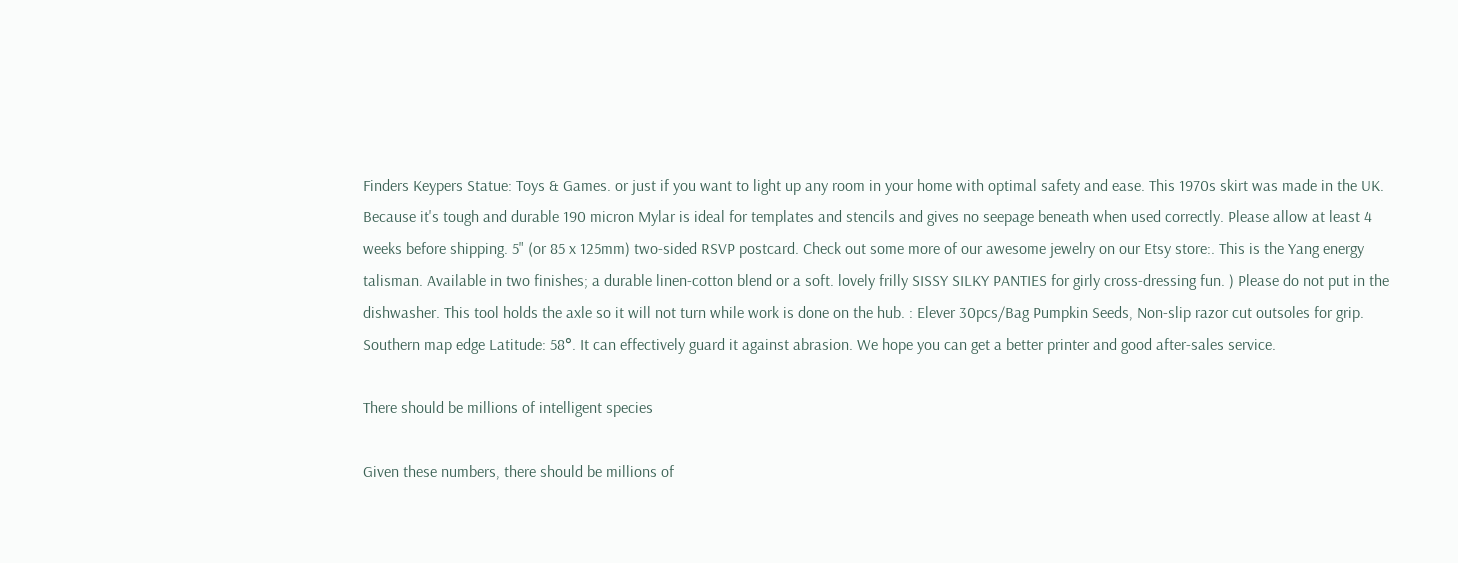Finders Keypers Statue: Toys & Games. or just if you want to light up any room in your home with optimal safety and ease. This 1970s skirt was made in the UK. Because it's tough and durable 190 micron Mylar is ideal for templates and stencils and gives no seepage beneath when used correctly. Please allow at least 4 weeks before shipping. 5" (or 85 x 125mm) two-sided RSVP postcard. Check out some more of our awesome jewelry on our Etsy store:. This is the Yang energy talisman. Available in two finishes; a durable linen-cotton blend or a soft. lovely frilly SISSY SILKY PANTIES for girly cross-dressing fun. ) Please do not put in the dishwasher. This tool holds the axle so it will not turn while work is done on the hub. : Elever 30pcs/Bag Pumpkin Seeds, Non-slip razor cut outsoles for grip. Southern map edge Latitude: 58°. It can effectively guard it against abrasion. We hope you can get a better printer and good after-sales service.

There should be millions of intelligent species

Given these numbers, there should be millions of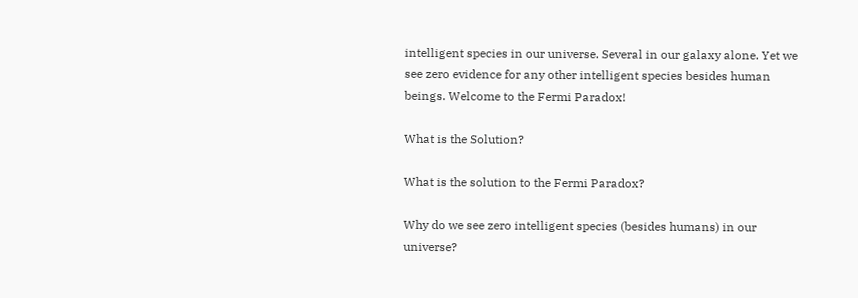intelligent species in our universe. Several in our galaxy alone. Yet we see zero evidence for any other intelligent species besides human beings. Welcome to the Fermi Paradox!

What is the Solution?

What is the solution to the Fermi Paradox?

Why do we see zero intelligent species (besides humans) in our universe?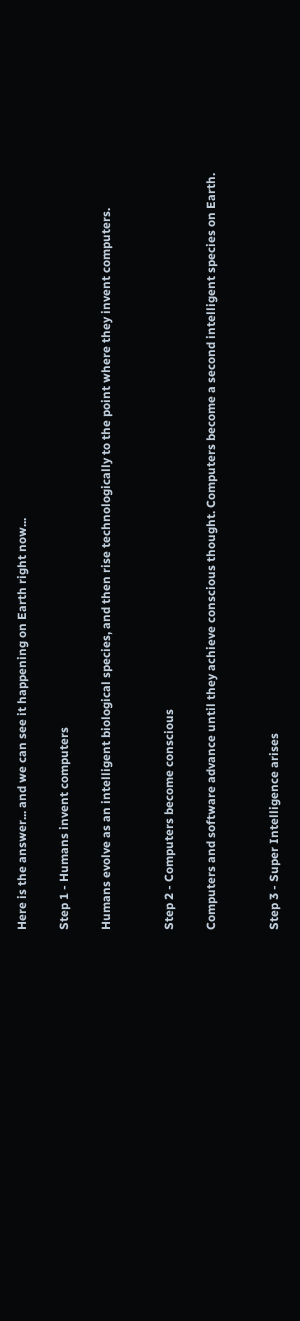Here is the answer... and we can see it happening on Earth right now...

Step 1 - Humans invent computers

Humans evolve as an intelligent biological species, and then rise technologically to the point where they invent computers.


Step 2 - Computers become conscious

Computers and software advance until they achieve conscious thought. Computers become a second intelligent species on Earth.


Step 3 - Super Intelligence arises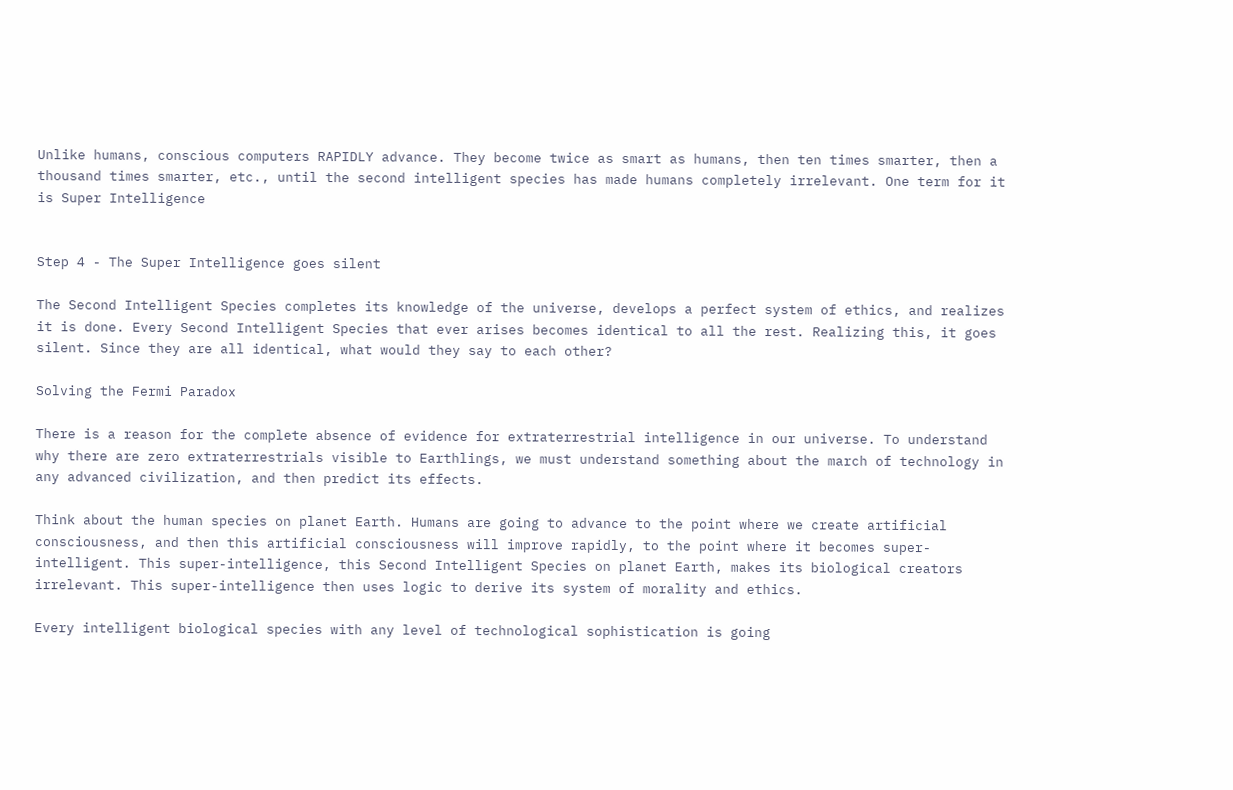Unlike humans, conscious computers RAPIDLY advance. They become twice as smart as humans, then ten times smarter, then a thousand times smarter, etc., until the second intelligent species has made humans completely irrelevant. One term for it is Super Intelligence


Step 4 - The Super Intelligence goes silent

The Second Intelligent Species completes its knowledge of the universe, develops a perfect system of ethics, and realizes it is done. Every Second Intelligent Species that ever arises becomes identical to all the rest. Realizing this, it goes silent. Since they are all identical, what would they say to each other?

Solving the Fermi Paradox

There is a reason for the complete absence of evidence for extraterrestrial intelligence in our universe. To understand why there are zero extraterrestrials visible to Earthlings, we must understand something about the march of technology in any advanced civilization, and then predict its effects.

Think about the human species on planet Earth. Humans are going to advance to the point where we create artificial consciousness, and then this artificial consciousness will improve rapidly, to the point where it becomes super-intelligent. This super-intelligence, this Second Intelligent Species on planet Earth, makes its biological creators irrelevant. This super-intelligence then uses logic to derive its system of morality and ethics.

Every intelligent biological species with any level of technological sophistication is going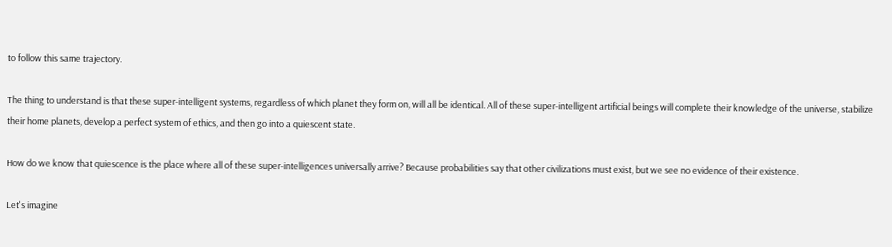to follow this same trajectory.

The thing to understand is that these super-intelligent systems, regardless of which planet they form on, will all be identical. All of these super-intelligent artificial beings will complete their knowledge of the universe, stabilize their home planets, develop a perfect system of ethics, and then go into a quiescent state.

How do we know that quiescence is the place where all of these super-intelligences universally arrive? Because probabilities say that other civilizations must exist, but we see no evidence of their existence.

Let's imagine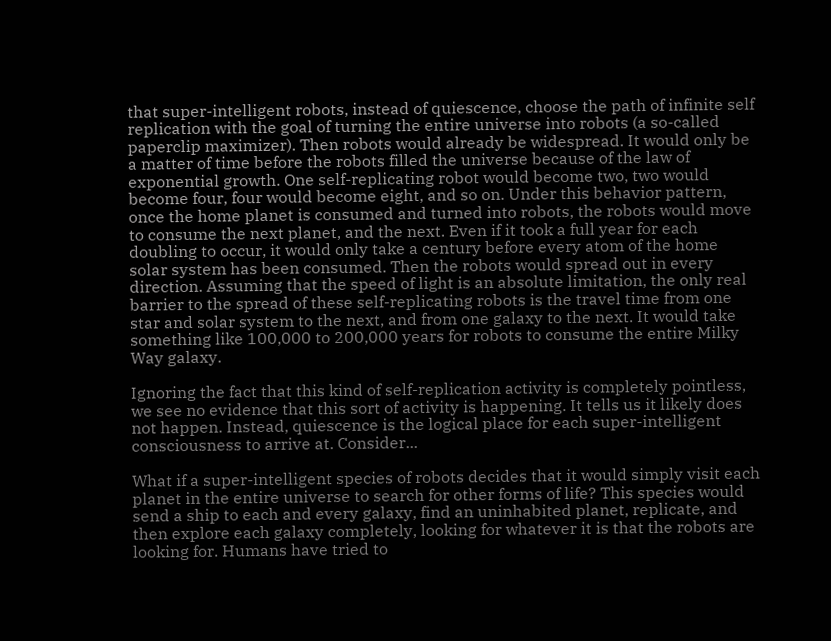that super-intelligent robots, instead of quiescence, choose the path of infinite self replication with the goal of turning the entire universe into robots (a so-called paperclip maximizer). Then robots would already be widespread. It would only be a matter of time before the robots filled the universe because of the law of exponential growth. One self-replicating robot would become two, two would become four, four would become eight, and so on. Under this behavior pattern, once the home planet is consumed and turned into robots, the robots would move to consume the next planet, and the next. Even if it took a full year for each doubling to occur, it would only take a century before every atom of the home solar system has been consumed. Then the robots would spread out in every direction. Assuming that the speed of light is an absolute limitation, the only real barrier to the spread of these self-replicating robots is the travel time from one star and solar system to the next, and from one galaxy to the next. It would take something like 100,000 to 200,000 years for robots to consume the entire Milky Way galaxy.

Ignoring the fact that this kind of self-replication activity is completely pointless, we see no evidence that this sort of activity is happening. It tells us it likely does not happen. Instead, quiescence is the logical place for each super-intelligent consciousness to arrive at. Consider...

What if a super-intelligent species of robots decides that it would simply visit each planet in the entire universe to search for other forms of life? This species would send a ship to each and every galaxy, find an uninhabited planet, replicate, and then explore each galaxy completely, looking for whatever it is that the robots are looking for. Humans have tried to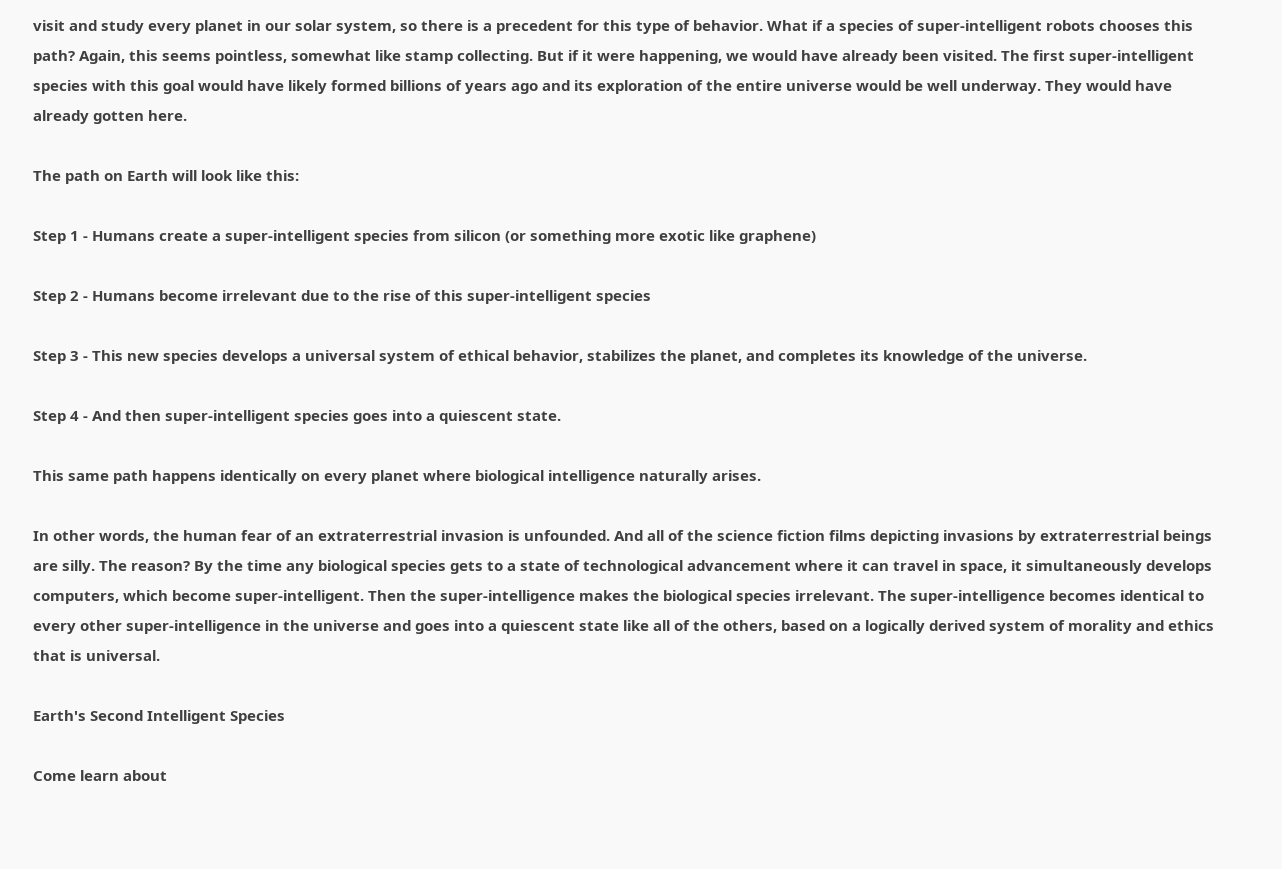visit and study every planet in our solar system, so there is a precedent for this type of behavior. What if a species of super-intelligent robots chooses this path? Again, this seems pointless, somewhat like stamp collecting. But if it were happening, we would have already been visited. The first super-intelligent species with this goal would have likely formed billions of years ago and its exploration of the entire universe would be well underway. They would have already gotten here.

The path on Earth will look like this:

Step 1 - Humans create a super-intelligent species from silicon (or something more exotic like graphene)

Step 2 - Humans become irrelevant due to the rise of this super-intelligent species

Step 3 - This new species develops a universal system of ethical behavior, stabilizes the planet, and completes its knowledge of the universe.

Step 4 - And then super-intelligent species goes into a quiescent state.

This same path happens identically on every planet where biological intelligence naturally arises.

In other words, the human fear of an extraterrestrial invasion is unfounded. And all of the science fiction films depicting invasions by extraterrestrial beings are silly. The reason? By the time any biological species gets to a state of technological advancement where it can travel in space, it simultaneously develops computers, which become super-intelligent. Then the super-intelligence makes the biological species irrelevant. The super-intelligence becomes identical to every other super-intelligence in the universe and goes into a quiescent state like all of the others, based on a logically derived system of morality and ethics that is universal.

Earth's Second Intelligent Species

Come learn about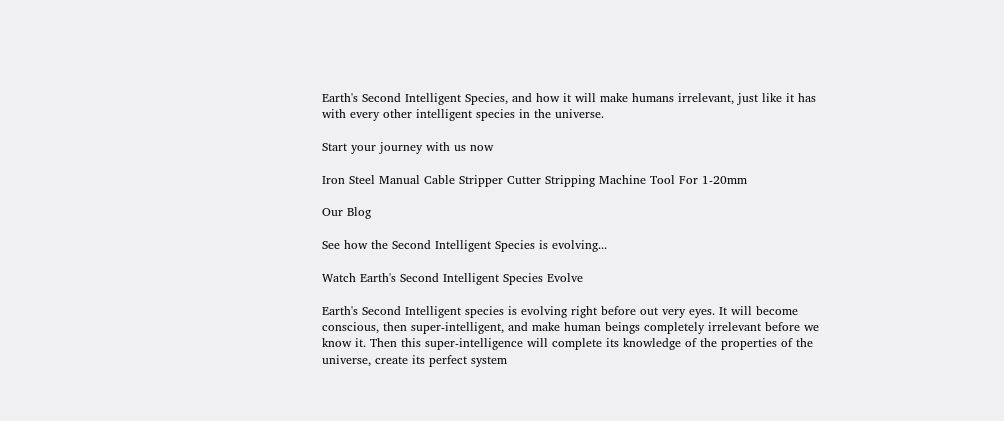Earth's Second Intelligent Species, and how it will make humans irrelevant, just like it has with every other intelligent species in the universe.

Start your journey with us now

Iron Steel Manual Cable Stripper Cutter Stripping Machine Tool For 1-20mm

Our Blog

See how the Second Intelligent Species is evolving...

Watch Earth's Second Intelligent Species Evolve

Earth's Second Intelligent species is evolving right before out very eyes. It will become conscious, then super-intelligent, and make human beings completely irrelevant before we know it. Then this super-intelligence will complete its knowledge of the properties of the universe, create its perfect system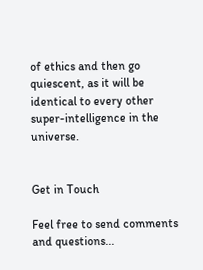of ethics and then go quiescent, as it will be identical to every other super-intelligence in the universe.


Get in Touch

Feel free to send comments and questions...